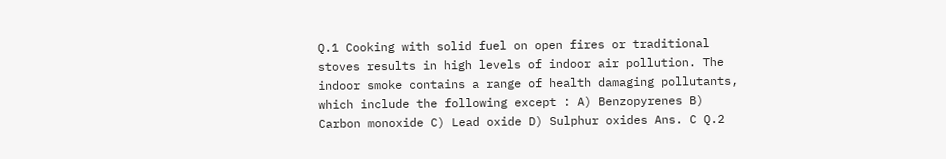Q.1 Cooking with solid fuel on open fires or traditional stoves results in high levels of indoor air pollution. The indoor smoke contains a range of health damaging pollutants, which include the following except : A) Benzopyrenes B) Carbon monoxide C) Lead oxide D) Sulphur oxides Ans. C Q.2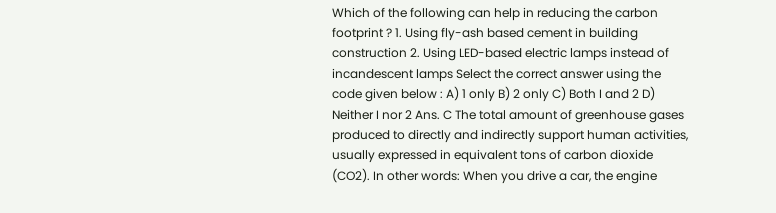Which of the following can help in reducing the carbon footprint ? 1. Using fly-ash based cement in building construction 2. Using LED-based electric lamps instead of incandescent lamps Select the correct answer using the code given below : A) 1 only B) 2 only C) Both I and 2 D) Neither I nor 2 Ans. C The total amount of greenhouse gases produced to directly and indirectly support human activities, usually expressed in equivalent tons of carbon dioxide (CO2). In other words: When you drive a car, the engine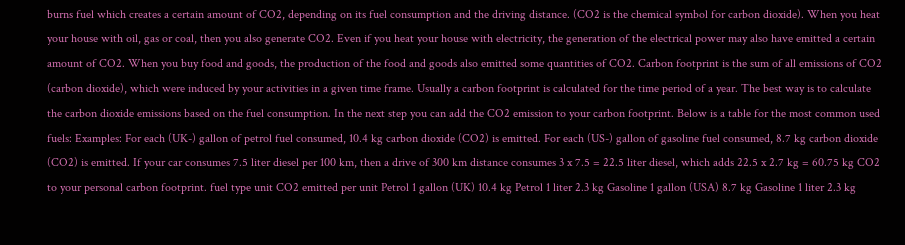burns fuel which creates a certain amount of CO2, depending on its fuel consumption and the driving distance. (CO2 is the chemical symbol for carbon dioxide). When you heat your house with oil, gas or coal, then you also generate CO2. Even if you heat your house with electricity, the generation of the electrical power may also have emitted a certain amount of CO2. When you buy food and goods, the production of the food and goods also emitted some quantities of CO2. Carbon footprint is the sum of all emissions of CO2 (carbon dioxide), which were induced by your activities in a given time frame. Usually a carbon footprint is calculated for the time period of a year. The best way is to calculate the carbon dioxide emissions based on the fuel consumption. In the next step you can add the CO2 emission to your carbon footprint. Below is a table for the most common used fuels: Examples: For each (UK-) gallon of petrol fuel consumed, 10.4 kg carbon dioxide (CO2) is emitted. For each (US-) gallon of gasoline fuel consumed, 8.7 kg carbon dioxide (CO2) is emitted. If your car consumes 7.5 liter diesel per 100 km, then a drive of 300 km distance consumes 3 x 7.5 = 22.5 liter diesel, which adds 22.5 x 2.7 kg = 60.75 kg CO2 to your personal carbon footprint. fuel type unit CO2 emitted per unit Petrol 1 gallon (UK) 10.4 kg Petrol 1 liter 2.3 kg Gasoline 1 gallon (USA) 8.7 kg Gasoline 1 liter 2.3 kg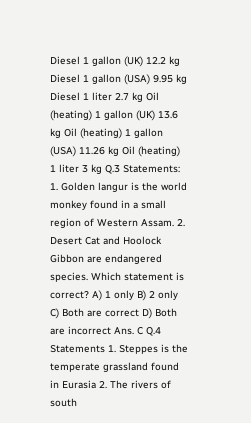Diesel 1 gallon (UK) 12.2 kg Diesel 1 gallon (USA) 9.95 kg Diesel 1 liter 2.7 kg Oil (heating) 1 gallon (UK) 13.6 kg Oil (heating) 1 gallon (USA) 11.26 kg Oil (heating) 1 liter 3 kg Q.3 Statements: 1. Golden langur is the world monkey found in a small region of Western Assam. 2. Desert Cat and Hoolock Gibbon are endangered species. Which statement is correct? A) 1 only B) 2 only C) Both are correct D) Both are incorrect Ans. C Q.4 Statements 1. Steppes is the temperate grassland found in Eurasia 2. The rivers of south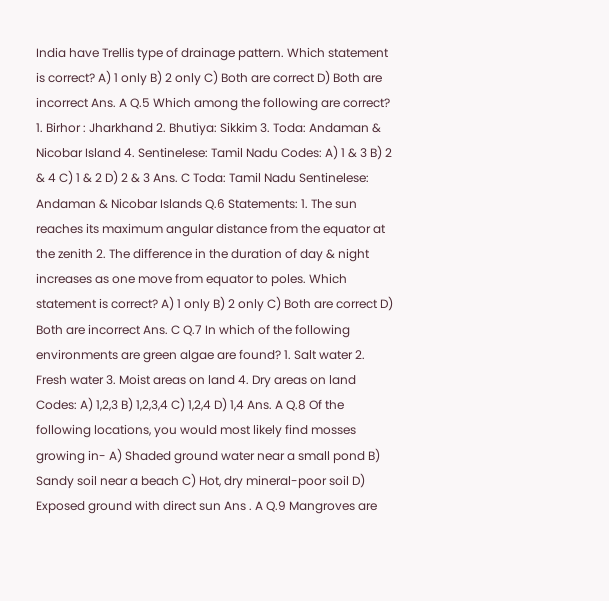India have Trellis type of drainage pattern. Which statement is correct? A) 1 only B) 2 only C) Both are correct D) Both are incorrect Ans. A Q.5 Which among the following are correct? 1. Birhor : Jharkhand 2. Bhutiya: Sikkim 3. Toda: Andaman & Nicobar Island 4. Sentinelese: Tamil Nadu Codes: A) 1 & 3 B) 2 & 4 C) 1 & 2 D) 2 & 3 Ans. C Toda: Tamil Nadu Sentinelese: Andaman & Nicobar Islands Q.6 Statements: 1. The sun reaches its maximum angular distance from the equator at the zenith 2. The difference in the duration of day & night increases as one move from equator to poles. Which statement is correct? A) 1 only B) 2 only C) Both are correct D) Both are incorrect Ans. C Q.7 In which of the following environments are green algae are found? 1. Salt water 2. Fresh water 3. Moist areas on land 4. Dry areas on land Codes: A) 1,2,3 B) 1,2,3,4 C) 1,2,4 D) 1,4 Ans. A Q.8 Of the following locations, you would most likely find mosses growing in- A) Shaded ground water near a small pond B) Sandy soil near a beach C) Hot, dry mineral-poor soil D) Exposed ground with direct sun Ans . A Q.9 Mangroves are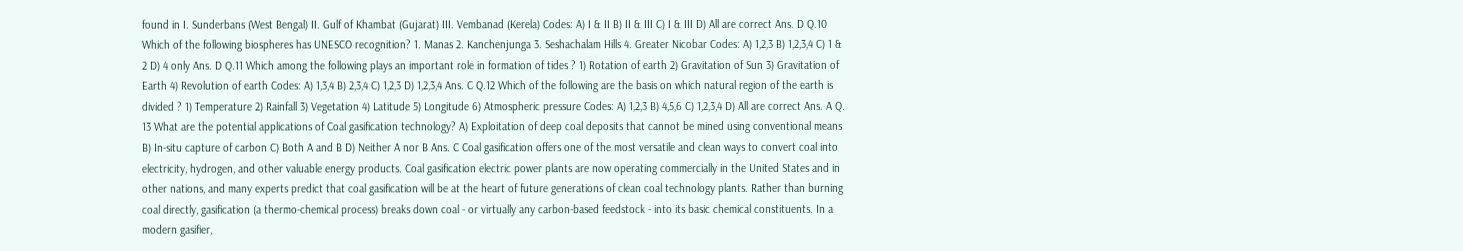found in I. Sunderbans (West Bengal) II. Gulf of Khambat (Gujarat) III. Vembanad (Kerela) Codes: A) I & II B) II & III C) I & III D) All are correct Ans. D Q.10 Which of the following biospheres has UNESCO recognition? 1. Manas 2. Kanchenjunga 3. Seshachalam Hills 4. Greater Nicobar Codes: A) 1,2,3 B) 1,2,3,4 C) 1 & 2 D) 4 only Ans. D Q.11 Which among the following plays an important role in formation of tides ? 1) Rotation of earth 2) Gravitation of Sun 3) Gravitation of Earth 4) Revolution of earth Codes: A) 1,3,4 B) 2,3,4 C) 1,2,3 D) 1,2,3,4 Ans. C Q.12 Which of the following are the basis on which natural region of the earth is divided ? 1) Temperature 2) Rainfall 3) Vegetation 4) Latitude 5) Longitude 6) Atmospheric pressure Codes: A) 1,2,3 B) 4,5,6 C) 1,2,3,4 D) All are correct Ans. A Q. 13 What are the potential applications of Coal gasification technology? A) Exploitation of deep coal deposits that cannot be mined using conventional means B) In-situ capture of carbon C) Both A and B D) Neither A nor B Ans. C Coal gasification offers one of the most versatile and clean ways to convert coal into electricity, hydrogen, and other valuable energy products. Coal gasification electric power plants are now operating commercially in the United States and in other nations, and many experts predict that coal gasification will be at the heart of future generations of clean coal technology plants. Rather than burning coal directly, gasification (a thermo-chemical process) breaks down coal - or virtually any carbon-based feedstock - into its basic chemical constituents. In a modern gasifier,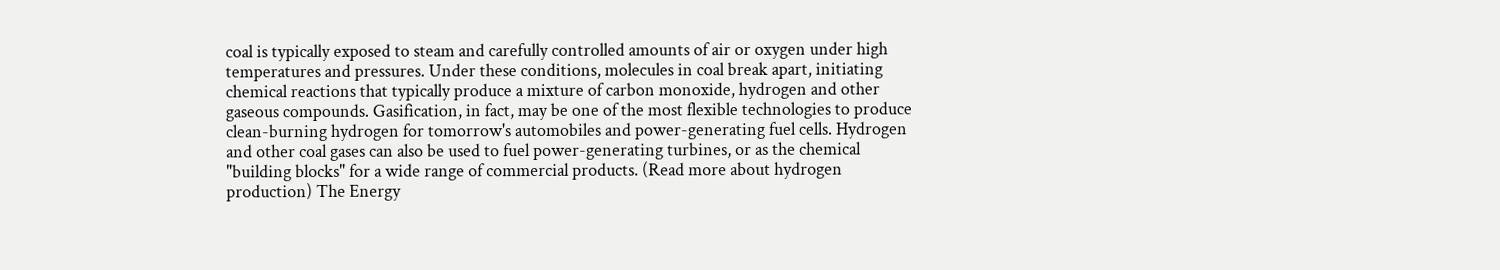coal is typically exposed to steam and carefully controlled amounts of air or oxygen under high temperatures and pressures. Under these conditions, molecules in coal break apart, initiating chemical reactions that typically produce a mixture of carbon monoxide, hydrogen and other gaseous compounds. Gasification, in fact, may be one of the most flexible technologies to produce clean-burning hydrogen for tomorrow's automobiles and power-generating fuel cells. Hydrogen and other coal gases can also be used to fuel power-generating turbines, or as the chemical "building blocks" for a wide range of commercial products. (Read more about hydrogen production) The Energy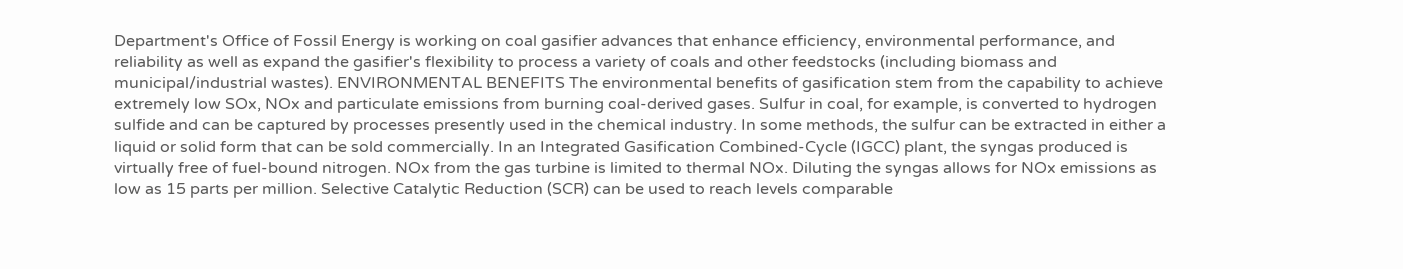Department's Office of Fossil Energy is working on coal gasifier advances that enhance efficiency, environmental performance, and reliability as well as expand the gasifier's flexibility to process a variety of coals and other feedstocks (including biomass and municipal/industrial wastes). ENVIRONMENTAL BENEFITS The environmental benefits of gasification stem from the capability to achieve extremely low SOx, NOx and particulate emissions from burning coal-derived gases. Sulfur in coal, for example, is converted to hydrogen sulfide and can be captured by processes presently used in the chemical industry. In some methods, the sulfur can be extracted in either a liquid or solid form that can be sold commercially. In an Integrated Gasification Combined-Cycle (IGCC) plant, the syngas produced is virtually free of fuel-bound nitrogen. NOx from the gas turbine is limited to thermal NOx. Diluting the syngas allows for NOx emissions as low as 15 parts per million. Selective Catalytic Reduction (SCR) can be used to reach levels comparable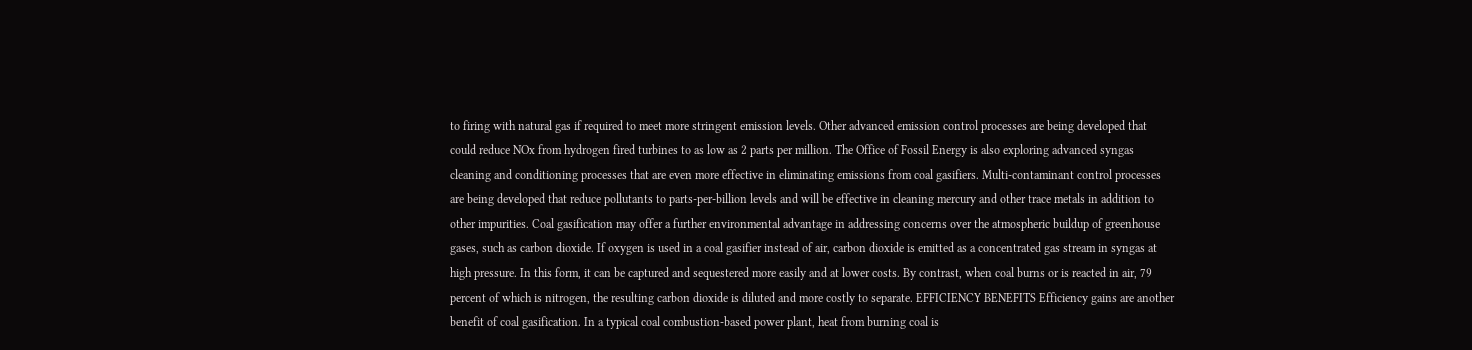to firing with natural gas if required to meet more stringent emission levels. Other advanced emission control processes are being developed that could reduce NOx from hydrogen fired turbines to as low as 2 parts per million. The Office of Fossil Energy is also exploring advanced syngas cleaning and conditioning processes that are even more effective in eliminating emissions from coal gasifiers. Multi-contaminant control processes are being developed that reduce pollutants to parts-per-billion levels and will be effective in cleaning mercury and other trace metals in addition to other impurities. Coal gasification may offer a further environmental advantage in addressing concerns over the atmospheric buildup of greenhouse gases, such as carbon dioxide. If oxygen is used in a coal gasifier instead of air, carbon dioxide is emitted as a concentrated gas stream in syngas at high pressure. In this form, it can be captured and sequestered more easily and at lower costs. By contrast, when coal burns or is reacted in air, 79 percent of which is nitrogen, the resulting carbon dioxide is diluted and more costly to separate. EFFICIENCY BENEFITS Efficiency gains are another benefit of coal gasification. In a typical coal combustion-based power plant, heat from burning coal is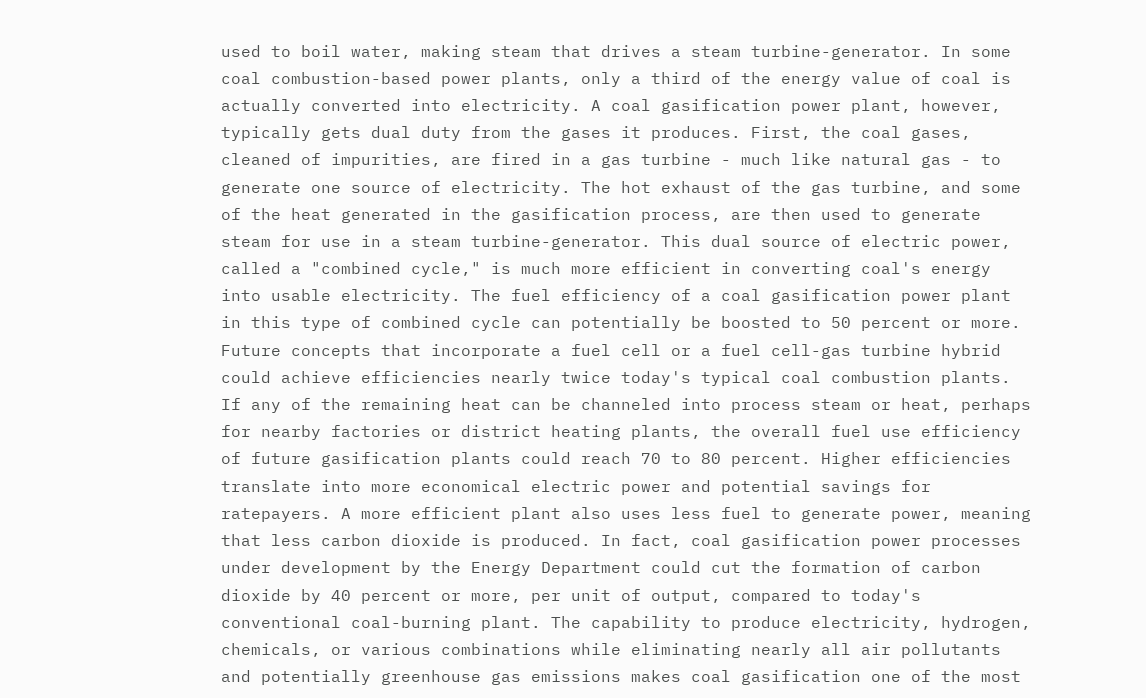used to boil water, making steam that drives a steam turbine-generator. In some coal combustion-based power plants, only a third of the energy value of coal is actually converted into electricity. A coal gasification power plant, however, typically gets dual duty from the gases it produces. First, the coal gases, cleaned of impurities, are fired in a gas turbine - much like natural gas - to generate one source of electricity. The hot exhaust of the gas turbine, and some of the heat generated in the gasification process, are then used to generate steam for use in a steam turbine-generator. This dual source of electric power, called a "combined cycle," is much more efficient in converting coal's energy into usable electricity. The fuel efficiency of a coal gasification power plant in this type of combined cycle can potentially be boosted to 50 percent or more. Future concepts that incorporate a fuel cell or a fuel cell-gas turbine hybrid could achieve efficiencies nearly twice today's typical coal combustion plants. If any of the remaining heat can be channeled into process steam or heat, perhaps for nearby factories or district heating plants, the overall fuel use efficiency of future gasification plants could reach 70 to 80 percent. Higher efficiencies translate into more economical electric power and potential savings for ratepayers. A more efficient plant also uses less fuel to generate power, meaning that less carbon dioxide is produced. In fact, coal gasification power processes under development by the Energy Department could cut the formation of carbon dioxide by 40 percent or more, per unit of output, compared to today's conventional coal-burning plant. The capability to produce electricity, hydrogen, chemicals, or various combinations while eliminating nearly all air pollutants and potentially greenhouse gas emissions makes coal gasification one of the most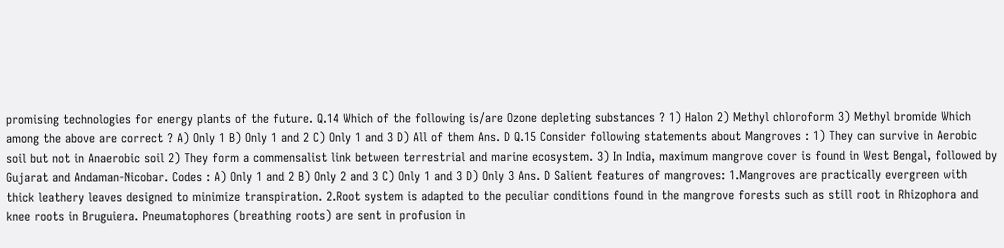promising technologies for energy plants of the future. Q.14 Which of the following is/are Ozone depleting substances ? 1) Halon 2) Methyl chloroform 3) Methyl bromide Which among the above are correct ? A) Only 1 B) Only 1 and 2 C) Only 1 and 3 D) All of them Ans. D Q.15 Consider following statements about Mangroves : 1) They can survive in Aerobic soil but not in Anaerobic soil 2) They form a commensalist link between terrestrial and marine ecosystem. 3) In India, maximum mangrove cover is found in West Bengal, followed by Gujarat and Andaman-Nicobar. Codes : A) Only 1 and 2 B) Only 2 and 3 C) Only 1 and 3 D) Only 3 Ans. D Salient features of mangroves: 1.Mangroves are practically evergreen with thick leathery leaves designed to minimize transpiration. 2.Root system is adapted to the peculiar conditions found in the mangrove forests such as still root in Rhizophora and knee roots in Bruguiera. Pneumatophores (breathing roots) are sent in profusion in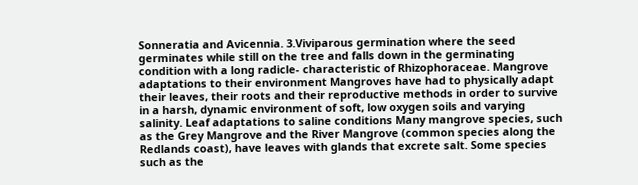Sonneratia and Avicennia. 3.Viviparous germination where the seed germinates while still on the tree and falls down in the germinating condition with a long radicle- characteristic of Rhizophoraceae. Mangrove adaptations to their environment Mangroves have had to physically adapt their leaves, their roots and their reproductive methods in order to survive in a harsh, dynamic environment of soft, low oxygen soils and varying salinity. Leaf adaptations to saline conditions Many mangrove species, such as the Grey Mangrove and the River Mangrove (common species along the Redlands coast), have leaves with glands that excrete salt. Some species such as the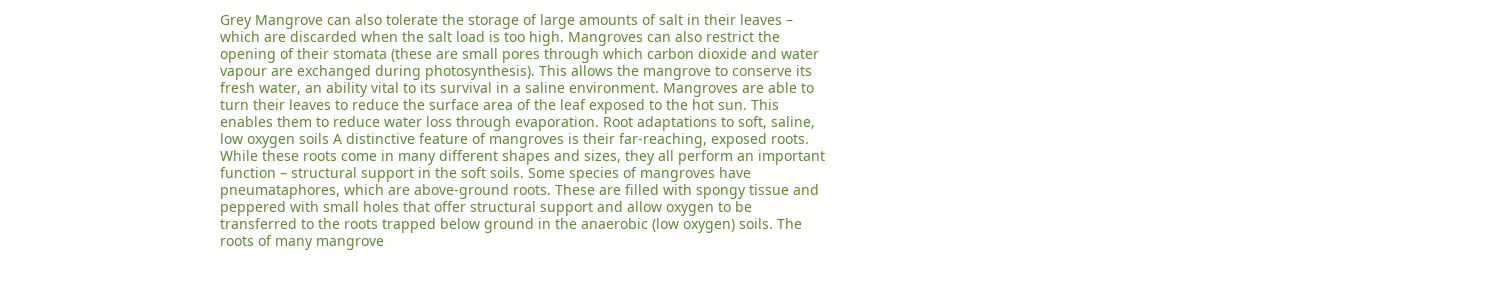Grey Mangrove can also tolerate the storage of large amounts of salt in their leaves – which are discarded when the salt load is too high. Mangroves can also restrict the opening of their stomata (these are small pores through which carbon dioxide and water vapour are exchanged during photosynthesis). This allows the mangrove to conserve its fresh water, an ability vital to its survival in a saline environment. Mangroves are able to turn their leaves to reduce the surface area of the leaf exposed to the hot sun. This enables them to reduce water loss through evaporation. Root adaptations to soft, saline, low oxygen soils A distinctive feature of mangroves is their far-reaching, exposed roots. While these roots come in many different shapes and sizes, they all perform an important function – structural support in the soft soils. Some species of mangroves have pneumataphores, which are above-ground roots. These are filled with spongy tissue and peppered with small holes that offer structural support and allow oxygen to be transferred to the roots trapped below ground in the anaerobic (low oxygen) soils. The roots of many mangrove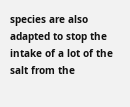species are also adapted to stop the intake of a lot of the salt from the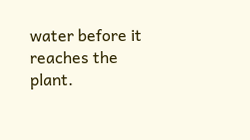water before it reaches the plant.